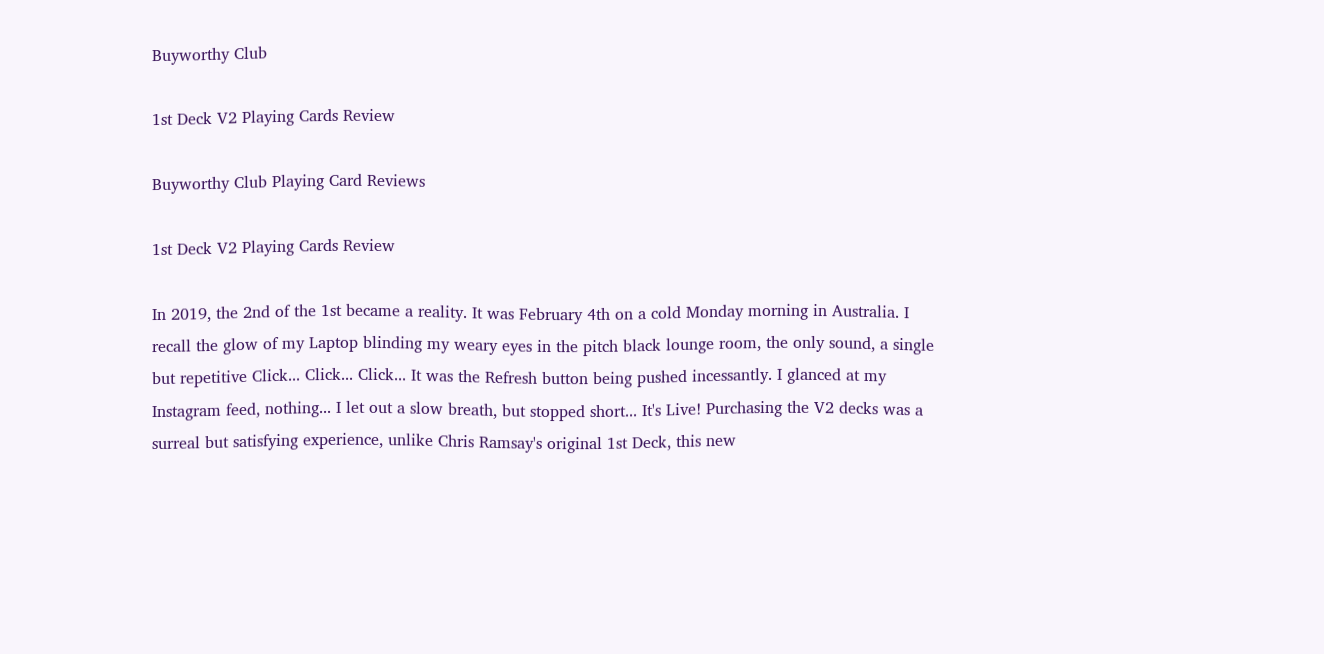Buyworthy Club

1st Deck V2 Playing Cards Review

Buyworthy Club Playing Card Reviews

1st Deck V2 Playing Cards Review

In 2019, the 2nd of the 1st became a reality. It was February 4th on a cold Monday morning in Australia. I recall the glow of my Laptop blinding my weary eyes in the pitch black lounge room, the only sound, a single but repetitive Click... Click... Click... It was the Refresh button being pushed incessantly. I glanced at my Instagram feed, nothing... I let out a slow breath, but stopped short... It's Live! Purchasing the V2 decks was a surreal but satisfying experience, unlike Chris Ramsay's original 1st Deck, this new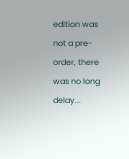edition was not a pre-order, there was no long delay...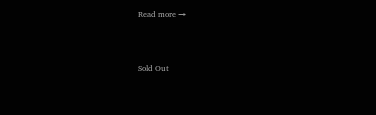Read more →



Sold Out